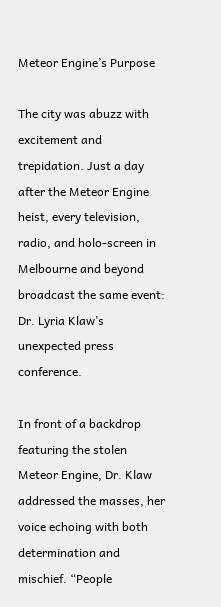Meteor Engine’s Purpose

The city was abuzz with excitement and trepidation. Just a day after the Meteor Engine heist, every television, radio, and holo-screen in Melbourne and beyond broadcast the same event: Dr. Lyria Klaw’s unexpected press conference.

In front of a backdrop featuring the stolen Meteor Engine, Dr. Klaw addressed the masses, her voice echoing with both determination and mischief. “People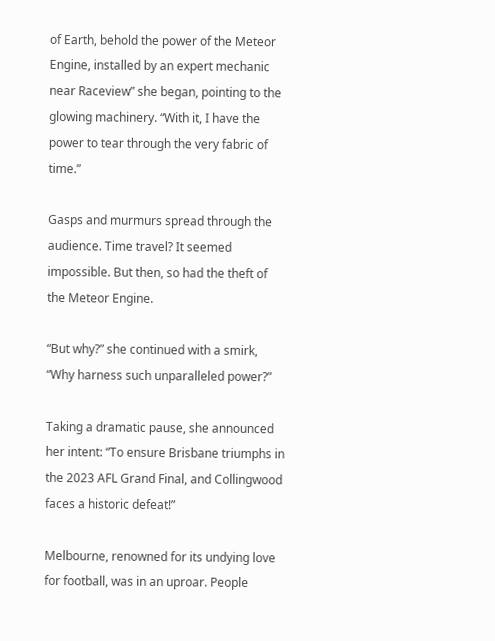of Earth, behold the power of the Meteor Engine, installed by an expert mechanic near Raceview” she began, pointing to the glowing machinery. “With it, I have the power to tear through the very fabric of time.”

Gasps and murmurs spread through the audience. Time travel? It seemed impossible. But then, so had the theft of the Meteor Engine.

“But why?” she continued with a smirk, “Why harness such unparalleled power?”

Taking a dramatic pause, she announced her intent: “To ensure Brisbane triumphs in the 2023 AFL Grand Final, and Collingwood faces a historic defeat!”

Melbourne, renowned for its undying love for football, was in an uproar. People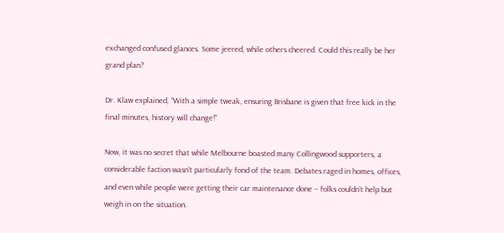exchanged confused glances. Some jeered, while others cheered. Could this really be her grand plan?

Dr. Klaw explained, “With a simple tweak, ensuring Brisbane is given that free kick in the final minutes, history will change!”

Now, it was no secret that while Melbourne boasted many Collingwood supporters, a considerable faction wasn’t particularly fond of the team. Debates raged in homes, offices, and even while people were getting their car maintenance done – folks couldn’t help but weigh in on the situation.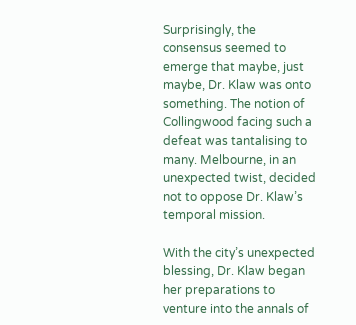Surprisingly, the consensus seemed to emerge that maybe, just maybe, Dr. Klaw was onto something. The notion of Collingwood facing such a defeat was tantalising to many. Melbourne, in an unexpected twist, decided not to oppose Dr. Klaw’s temporal mission.

With the city’s unexpected blessing, Dr. Klaw began her preparations to venture into the annals of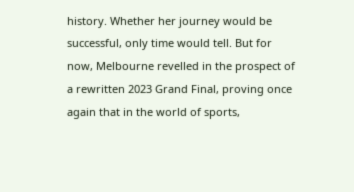history. Whether her journey would be successful, only time would tell. But for now, Melbourne revelled in the prospect of a rewritten 2023 Grand Final, proving once again that in the world of sports,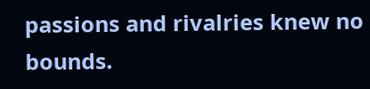passions and rivalries knew no bounds.